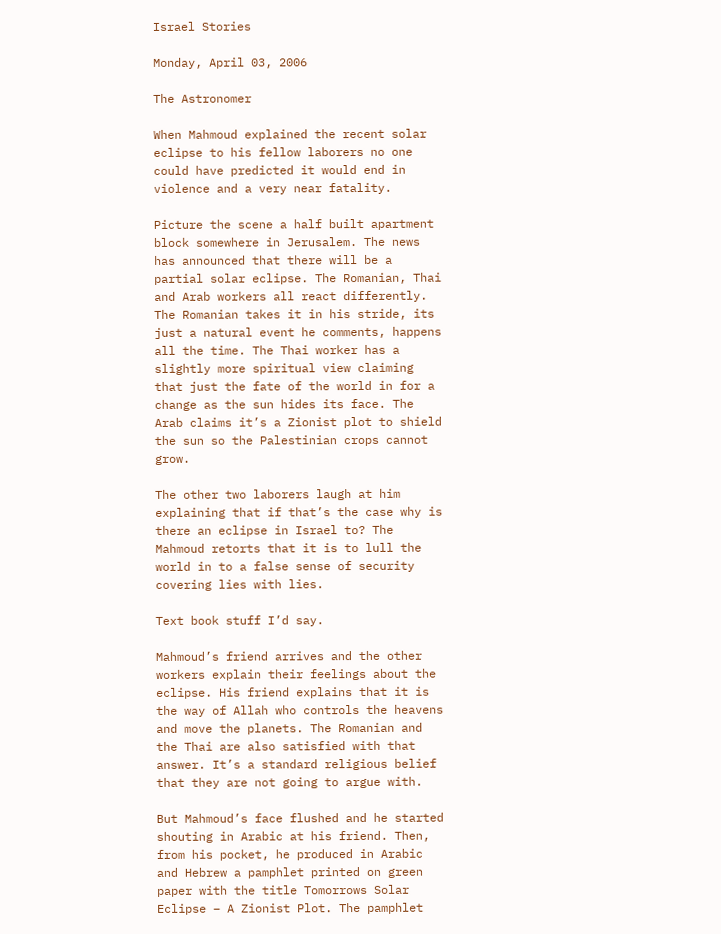Israel Stories

Monday, April 03, 2006

The Astronomer

When Mahmoud explained the recent solar eclipse to his fellow laborers no one could have predicted it would end in violence and a very near fatality.

Picture the scene a half built apartment block somewhere in Jerusalem. The news has announced that there will be a partial solar eclipse. The Romanian, Thai and Arab workers all react differently. The Romanian takes it in his stride, its just a natural event he comments, happens all the time. The Thai worker has a slightly more spiritual view claiming that just the fate of the world in for a change as the sun hides its face. The Arab claims it’s a Zionist plot to shield the sun so the Palestinian crops cannot grow.

The other two laborers laugh at him explaining that if that’s the case why is there an eclipse in Israel to? The Mahmoud retorts that it is to lull the world in to a false sense of security covering lies with lies.

Text book stuff I’d say.

Mahmoud’s friend arrives and the other workers explain their feelings about the eclipse. His friend explains that it is the way of Allah who controls the heavens and move the planets. The Romanian and the Thai are also satisfied with that answer. It’s a standard religious belief that they are not going to argue with.

But Mahmoud’s face flushed and he started shouting in Arabic at his friend. Then, from his pocket, he produced in Arabic and Hebrew a pamphlet printed on green paper with the title Tomorrows Solar Eclipse – A Zionist Plot. The pamphlet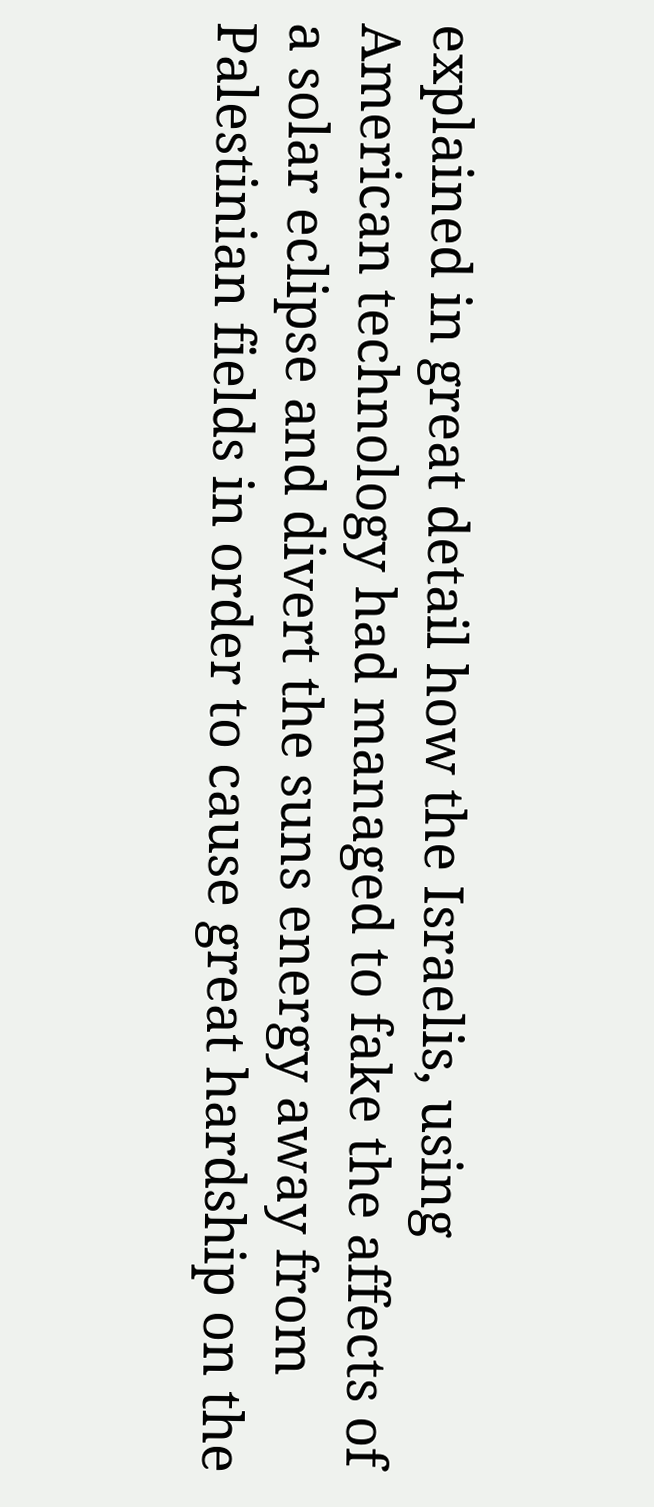explained in great detail how the Israelis, using American technology had managed to fake the affects of a solar eclipse and divert the suns energy away from Palestinian fields in order to cause great hardship on the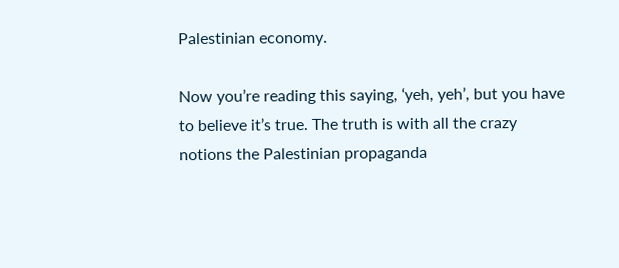Palestinian economy.

Now you’re reading this saying, ‘yeh, yeh’, but you have to believe it’s true. The truth is with all the crazy notions the Palestinian propaganda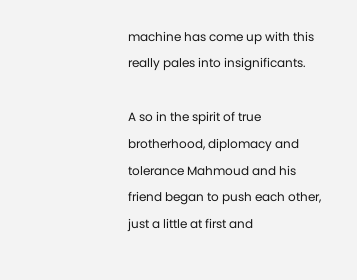machine has come up with this really pales into insignificants.

A so in the spirit of true brotherhood, diplomacy and tolerance Mahmoud and his friend began to push each other, just a little at first and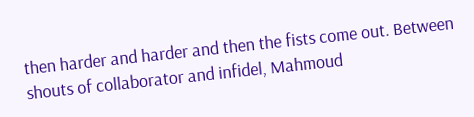then harder and harder and then the fists come out. Between shouts of collaborator and infidel, Mahmoud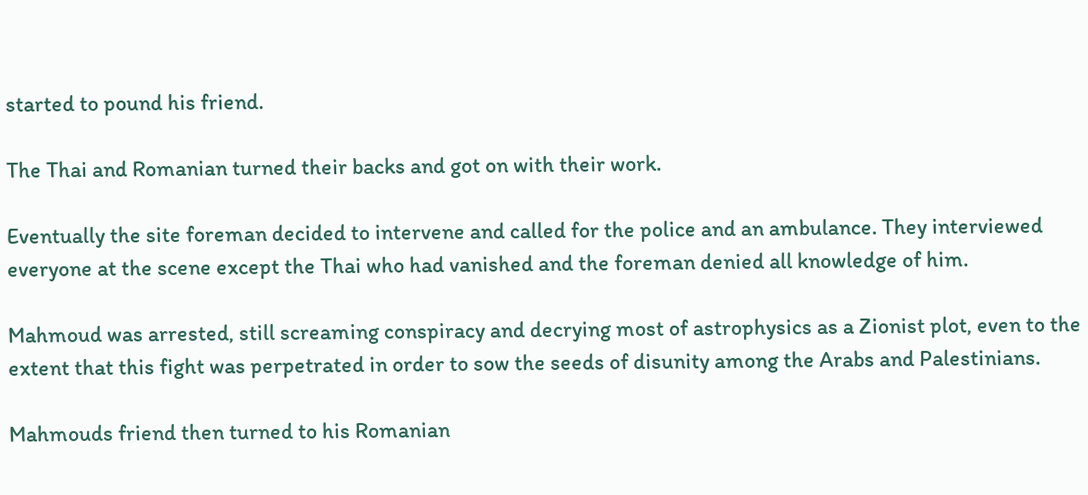started to pound his friend.

The Thai and Romanian turned their backs and got on with their work.

Eventually the site foreman decided to intervene and called for the police and an ambulance. They interviewed everyone at the scene except the Thai who had vanished and the foreman denied all knowledge of him.

Mahmoud was arrested, still screaming conspiracy and decrying most of astrophysics as a Zionist plot, even to the extent that this fight was perpetrated in order to sow the seeds of disunity among the Arabs and Palestinians.

Mahmouds friend then turned to his Romanian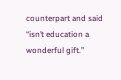counterpart and said “isn’t education a wonderful gift.”